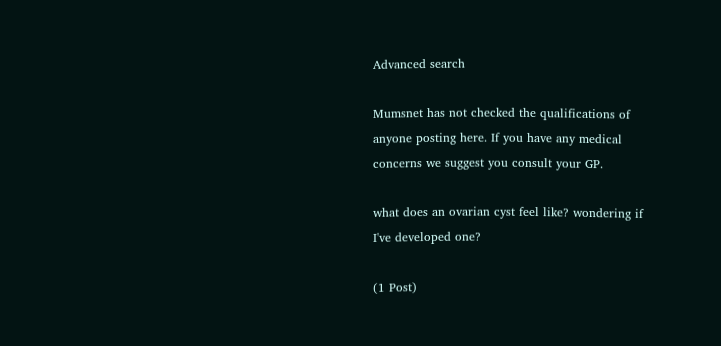Advanced search

Mumsnet has not checked the qualifications of anyone posting here. If you have any medical concerns we suggest you consult your GP.

what does an ovarian cyst feel like? wondering if I've developed one?

(1 Post)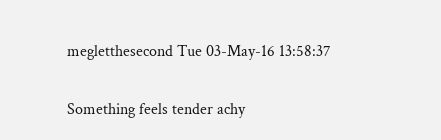megletthesecond Tue 03-May-16 13:58:37

Something feels tender achy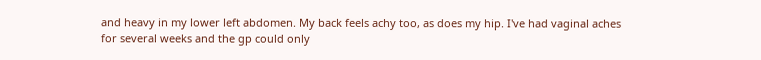and heavy in my lower left abdomen. My back feels achy too, as does my hip. I've had vaginal aches for several weeks and the gp could only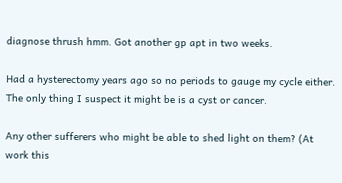diagnose thrush hmm. Got another gp apt in two weeks.

Had a hysterectomy years ago so no periods to gauge my cycle either. The only thing I suspect it might be is a cyst or cancer.

Any other sufferers who might be able to shed light on them? (At work this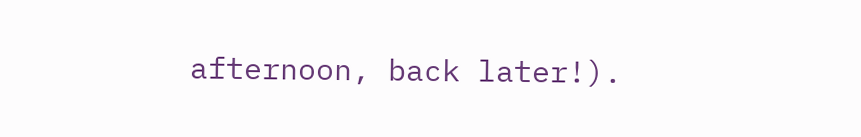afternoon, back later!).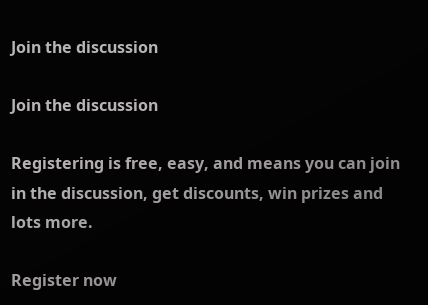Join the discussion

Join the discussion

Registering is free, easy, and means you can join in the discussion, get discounts, win prizes and lots more.

Register now